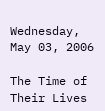Wednesday, May 03, 2006

The Time of Their Lives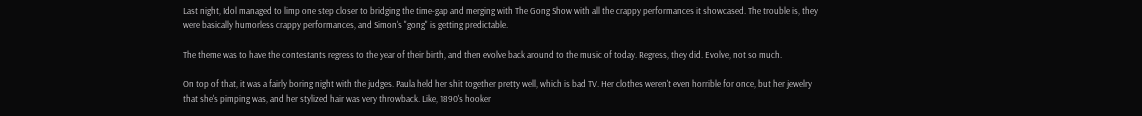Last night, Idol managed to limp one step closer to bridging the time-gap and merging with The Gong Show with all the crappy performances it showcased. The trouble is, they were basically humorless crappy performances, and Simon's "gong" is getting predictable.

The theme was to have the contestants regress to the year of their birth, and then evolve back around to the music of today. Regress, they did. Evolve, not so much.

On top of that, it was a fairly boring night with the judges. Paula held her shit together pretty well, which is bad TV. Her clothes weren't even horrible for once, but her jewelry that she's pimping was, and her stylized hair was very throwback. Like, 1890's hooker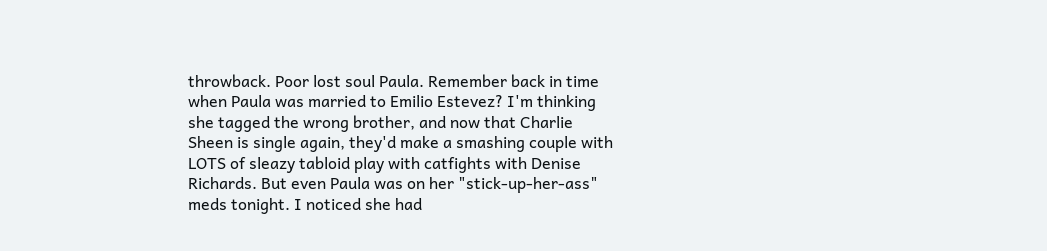throwback. Poor lost soul Paula. Remember back in time when Paula was married to Emilio Estevez? I'm thinking she tagged the wrong brother, and now that Charlie Sheen is single again, they'd make a smashing couple with LOTS of sleazy tabloid play with catfights with Denise Richards. But even Paula was on her "stick-up-her-ass" meds tonight. I noticed she had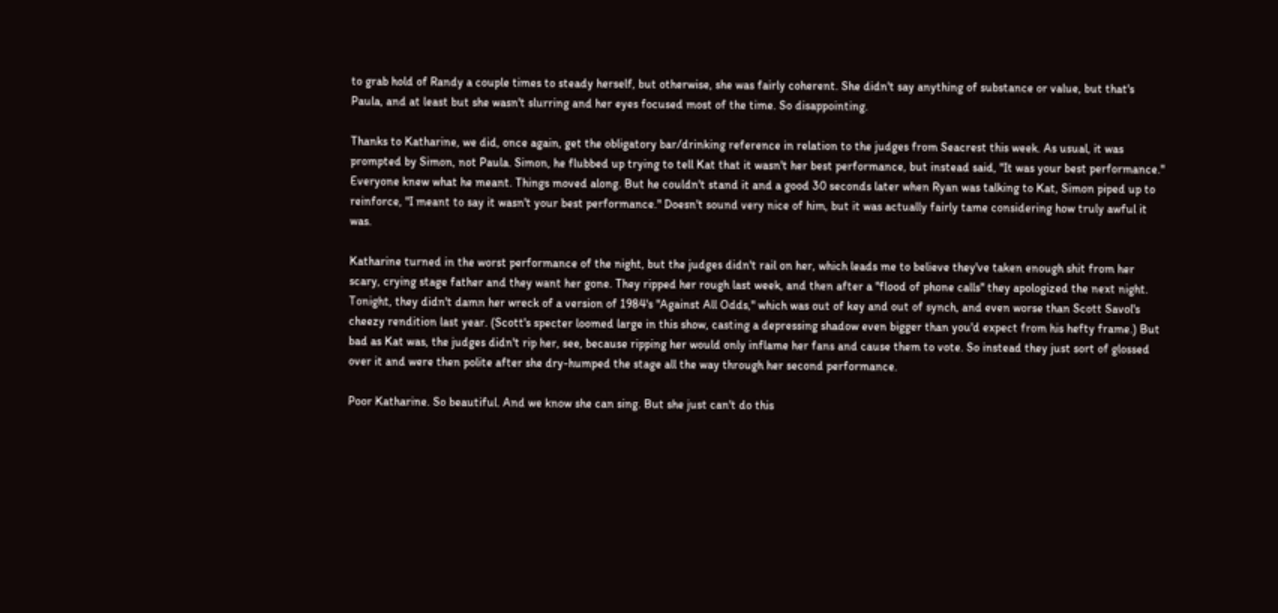to grab hold of Randy a couple times to steady herself, but otherwise, she was fairly coherent. She didn't say anything of substance or value, but that's Paula, and at least but she wasn't slurring and her eyes focused most of the time. So disappointing.

Thanks to Katharine, we did, once again, get the obligatory bar/drinking reference in relation to the judges from Seacrest this week. As usual, it was prompted by Simon, not Paula. Simon, he flubbed up trying to tell Kat that it wasn't her best performance, but instead said, "It was your best performance." Everyone knew what he meant. Things moved along. But he couldn't stand it and a good 30 seconds later when Ryan was talking to Kat, Simon piped up to reinforce, "I meant to say it wasn't your best performance." Doesn't sound very nice of him, but it was actually fairly tame considering how truly awful it was.

Katharine turned in the worst performance of the night, but the judges didn't rail on her, which leads me to believe they've taken enough shit from her scary, crying stage father and they want her gone. They ripped her rough last week, and then after a "flood of phone calls" they apologized the next night. Tonight, they didn't damn her wreck of a version of 1984's "Against All Odds," which was out of key and out of synch, and even worse than Scott Savol's cheezy rendition last year. (Scott's specter loomed large in this show, casting a depressing shadow even bigger than you'd expect from his hefty frame.) But bad as Kat was, the judges didn't rip her, see, because ripping her would only inflame her fans and cause them to vote. So instead they just sort of glossed over it and were then polite after she dry-humped the stage all the way through her second performance.

Poor Katharine. So beautiful. And we know she can sing. But she just can't do this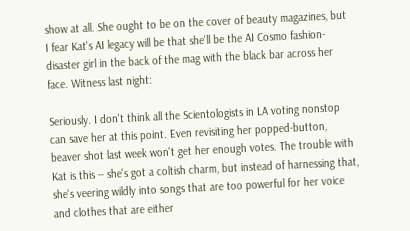show at all. She ought to be on the cover of beauty magazines, but I fear Kat's AI legacy will be that she'll be the AI Cosmo fashion-disaster girl in the back of the mag with the black bar across her face. Witness last night:

Seriously. I don't think all the Scientologists in LA voting nonstop can save her at this point. Even revisiting her popped-button, beaver shot last week won't get her enough votes. The trouble with Kat is this -- she's got a coltish charm, but instead of harnessing that, she's veering wildly into songs that are too powerful for her voice and clothes that are either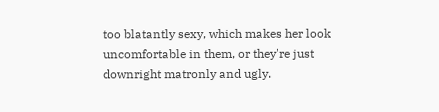too blatantly sexy, which makes her look uncomfortable in them, or they're just downright matronly and ugly.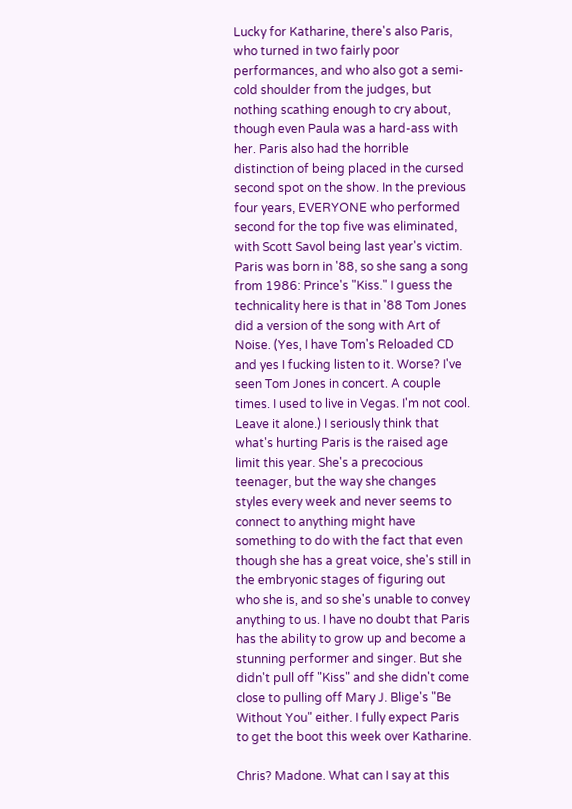Lucky for Katharine, there's also Paris, who turned in two fairly poor performances, and who also got a semi-cold shoulder from the judges, but nothing scathing enough to cry about, though even Paula was a hard-ass with her. Paris also had the horrible distinction of being placed in the cursed second spot on the show. In the previous four years, EVERYONE who performed second for the top five was eliminated, with Scott Savol being last year's victim. Paris was born in '88, so she sang a song from 1986: Prince's "Kiss." I guess the technicality here is that in '88 Tom Jones did a version of the song with Art of Noise. (Yes, I have Tom's Reloaded CD and yes I fucking listen to it. Worse? I've seen Tom Jones in concert. A couple times. I used to live in Vegas. I'm not cool. Leave it alone.) I seriously think that what's hurting Paris is the raised age limit this year. She's a precocious teenager, but the way she changes styles every week and never seems to connect to anything might have something to do with the fact that even though she has a great voice, she's still in the embryonic stages of figuring out who she is, and so she's unable to convey anything to us. I have no doubt that Paris has the ability to grow up and become a stunning performer and singer. But she didn't pull off "Kiss" and she didn't come close to pulling off Mary J. Blige's "Be Without You" either. I fully expect Paris to get the boot this week over Katharine.

Chris? Madone. What can I say at this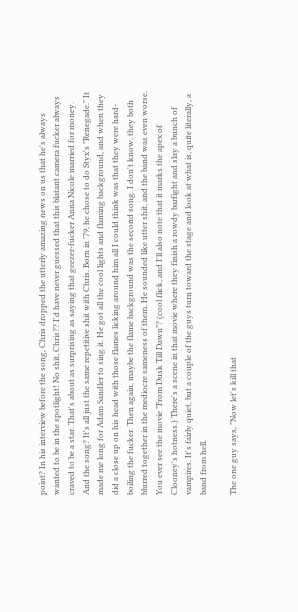point? In his interview before the song, Chris dropped the utterly amazing news on us that he's always wanted to be in the spotlight! No shit, Chris?? I'd have never guessed that this blatant camera fucker always craved to be a star. That's about as surprising as saying that geezer-fucker Anna Nicole married for money. And the song? It's all just the same repetitive shit with Chris. Born in '79, he chose to do Styx's "Renegade." It made me long for Adam Sandler to sing it. He got all the cool lights and flaming background, and when they did a close up on his head with those flames licking around him all I could think was that they were hard-boiling the fucker. Then again, maybe the flame background was the second song. I don't know, they both blurred together in the mediocre sameness of them. He sounded like utter shit, and the band was even worse. You ever see the movie "From Dusk Till Dawn"? (cool flick, and I'll also note that it marks the apex of Clooney's hotness.) There's a scene in that movie where they finish a rowdy barfight and slay a bunch of vampires. It's fairly quiet, but a couple of the guys turn toward the stage and look at what is, quite literally, a band from hell.

The one guy says, "Now let's kill that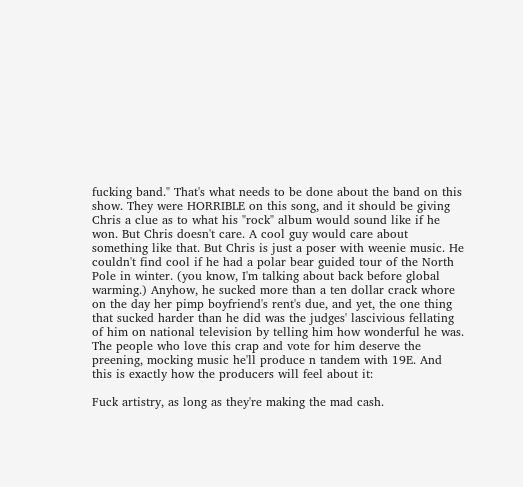fucking band." That's what needs to be done about the band on this show. They were HORRIBLE on this song, and it should be giving Chris a clue as to what his "rock" album would sound like if he won. But Chris doesn't care. A cool guy would care about something like that. But Chris is just a poser with weenie music. He couldn't find cool if he had a polar bear guided tour of the North Pole in winter. (you know, I'm talking about back before global warming.) Anyhow, he sucked more than a ten dollar crack whore on the day her pimp boyfriend's rent's due, and yet, the one thing that sucked harder than he did was the judges' lascivious fellating of him on national television by telling him how wonderful he was. The people who love this crap and vote for him deserve the preening, mocking music he'll produce n tandem with 19E. And this is exactly how the producers will feel about it:

Fuck artistry, as long as they're making the mad cash.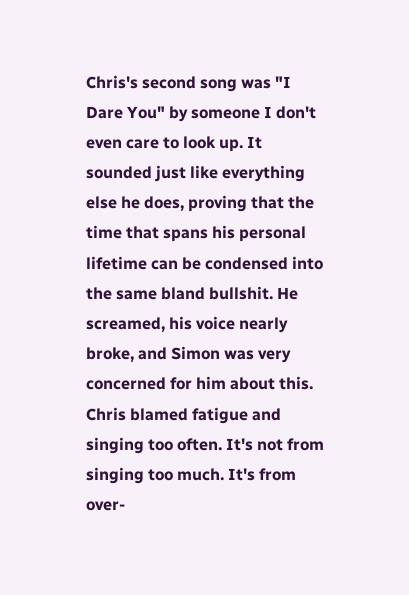Chris's second song was "I Dare You" by someone I don't even care to look up. It sounded just like everything else he does, proving that the time that spans his personal lifetime can be condensed into the same bland bullshit. He screamed, his voice nearly broke, and Simon was very concerned for him about this. Chris blamed fatigue and singing too often. It's not from singing too much. It's from over-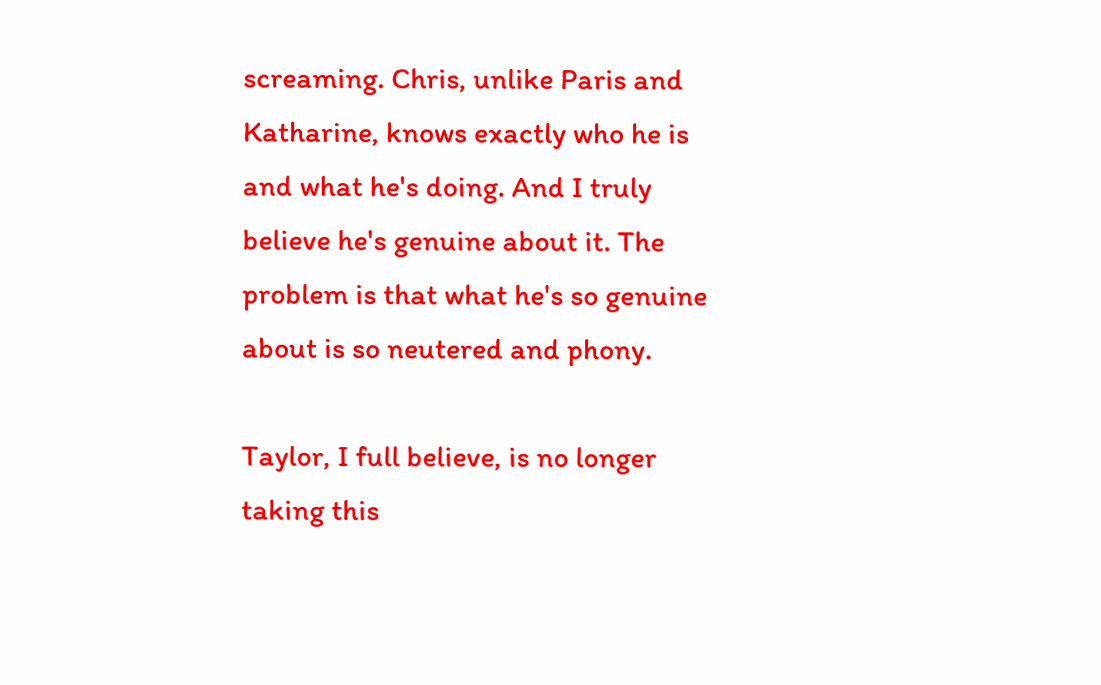screaming. Chris, unlike Paris and Katharine, knows exactly who he is and what he's doing. And I truly believe he's genuine about it. The problem is that what he's so genuine about is so neutered and phony.

Taylor, I full believe, is no longer taking this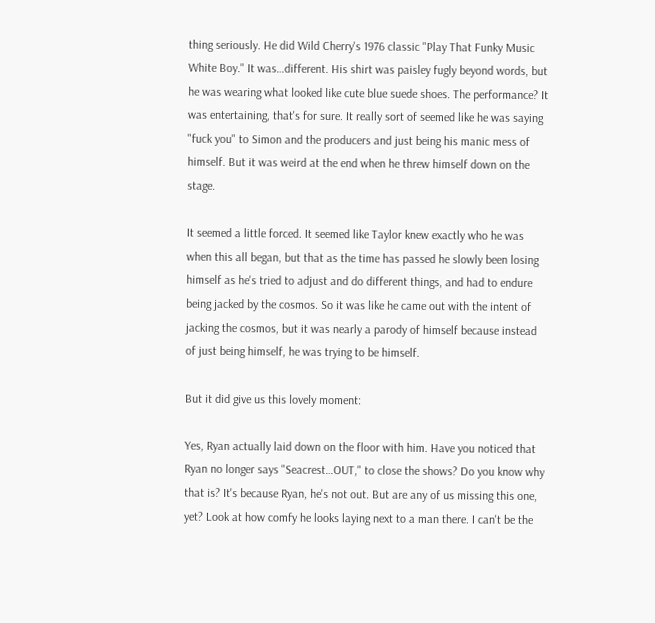thing seriously. He did Wild Cherry's 1976 classic "Play That Funky Music White Boy." It was…different. His shirt was paisley fugly beyond words, but he was wearing what looked like cute blue suede shoes. The performance? It was entertaining, that's for sure. It really sort of seemed like he was saying "fuck you" to Simon and the producers and just being his manic mess of himself. But it was weird at the end when he threw himself down on the stage.

It seemed a little forced. It seemed like Taylor knew exactly who he was when this all began, but that as the time has passed he slowly been losing himself as he's tried to adjust and do different things, and had to endure being jacked by the cosmos. So it was like he came out with the intent of jacking the cosmos, but it was nearly a parody of himself because instead of just being himself, he was trying to be himself.

But it did give us this lovely moment:

Yes, Ryan actually laid down on the floor with him. Have you noticed that Ryan no longer says "Seacrest…OUT," to close the shows? Do you know why that is? It's because Ryan, he's not out. But are any of us missing this one, yet? Look at how comfy he looks laying next to a man there. I can't be the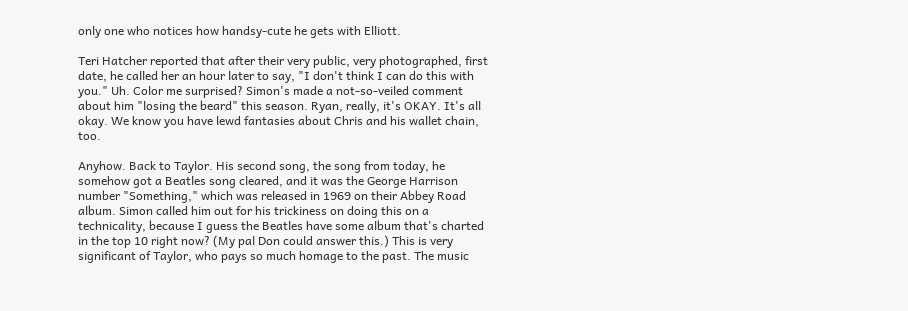only one who notices how handsy-cute he gets with Elliott.

Teri Hatcher reported that after their very public, very photographed, first date, he called her an hour later to say, "I don't think I can do this with you." Uh. Color me surprised? Simon's made a not-so-veiled comment about him "losing the beard" this season. Ryan, really, it's OKAY. It's all okay. We know you have lewd fantasies about Chris and his wallet chain, too.

Anyhow. Back to Taylor. His second song, the song from today, he somehow got a Beatles song cleared, and it was the George Harrison number "Something," which was released in 1969 on their Abbey Road album. Simon called him out for his trickiness on doing this on a technicality, because I guess the Beatles have some album that's charted in the top 10 right now? (My pal Don could answer this.) This is very significant of Taylor, who pays so much homage to the past. The music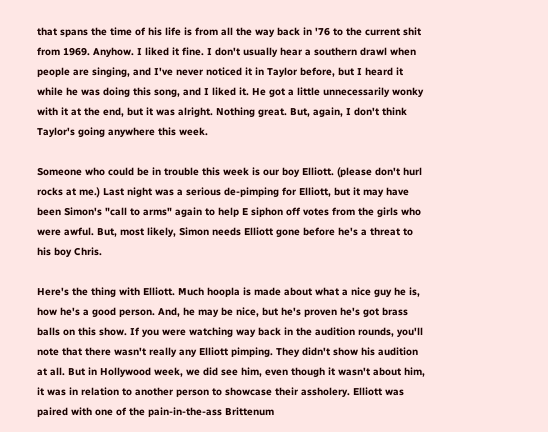that spans the time of his life is from all the way back in '76 to the current shit from 1969. Anyhow. I liked it fine. I don't usually hear a southern drawl when people are singing, and I've never noticed it in Taylor before, but I heard it while he was doing this song, and I liked it. He got a little unnecessarily wonky with it at the end, but it was alright. Nothing great. But, again, I don't think Taylor's going anywhere this week.

Someone who could be in trouble this week is our boy Elliott. (please don't hurl rocks at me.) Last night was a serious de-pimping for Elliott, but it may have been Simon's "call to arms" again to help E siphon off votes from the girls who were awful. But, most likely, Simon needs Elliott gone before he's a threat to his boy Chris.

Here's the thing with Elliott. Much hoopla is made about what a nice guy he is, how he's a good person. And, he may be nice, but he's proven he's got brass balls on this show. If you were watching way back in the audition rounds, you'll note that there wasn't really any Elliott pimping. They didn't show his audition at all. But in Hollywood week, we did see him, even though it wasn't about him, it was in relation to another person to showcase their assholery. Elliott was paired with one of the pain-in-the-ass Brittenum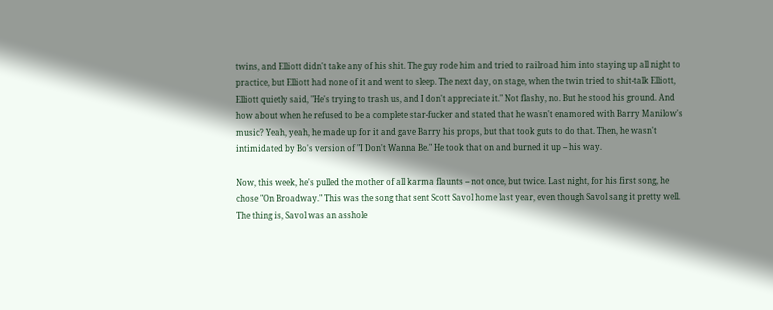twins, and Elliott didn't take any of his shit. The guy rode him and tried to railroad him into staying up all night to practice, but Elliott had none of it and went to sleep. The next day, on stage, when the twin tried to shit-talk Elliott, Elliott quietly said, "He's trying to trash us, and I don't appreciate it." Not flashy, no. But he stood his ground. And how about when he refused to be a complete star-fucker and stated that he wasn't enamored with Barry Manilow's music? Yeah, yeah, he made up for it and gave Barry his props, but that took guts to do that. Then, he wasn't intimidated by Bo's version of "I Don't Wanna Be." He took that on and burned it up -- his way.

Now, this week, he's pulled the mother of all karma flaunts -- not once, but twice. Last night, for his first song, he chose "On Broadway." This was the song that sent Scott Savol home last year, even though Savol sang it pretty well. The thing is, Savol was an asshole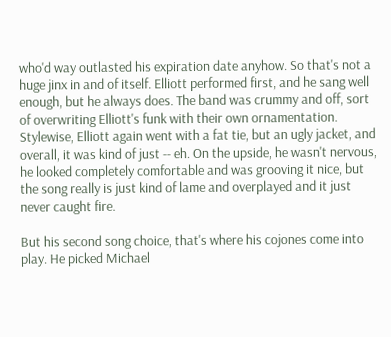who'd way outlasted his expiration date anyhow. So that's not a huge jinx in and of itself. Elliott performed first, and he sang well enough, but he always does. The band was crummy and off, sort of overwriting Elliott's funk with their own ornamentation. Stylewise, Elliott again went with a fat tie, but an ugly jacket, and overall, it was kind of just -- eh. On the upside, he wasn't nervous, he looked completely comfortable and was grooving it nice, but the song really is just kind of lame and overplayed and it just never caught fire.

But his second song choice, that's where his cojones come into play. He picked Michael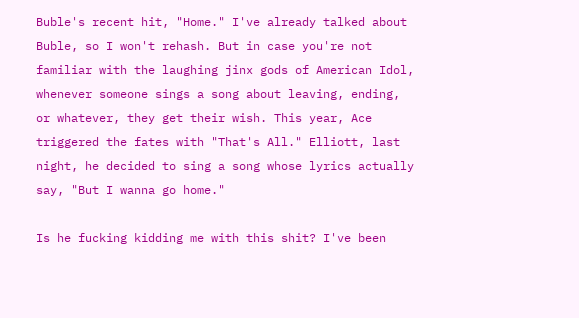Buble's recent hit, "Home." I've already talked about Buble, so I won't rehash. But in case you're not familiar with the laughing jinx gods of American Idol, whenever someone sings a song about leaving, ending, or whatever, they get their wish. This year, Ace triggered the fates with "That's All." Elliott, last night, he decided to sing a song whose lyrics actually say, "But I wanna go home."

Is he fucking kidding me with this shit? I've been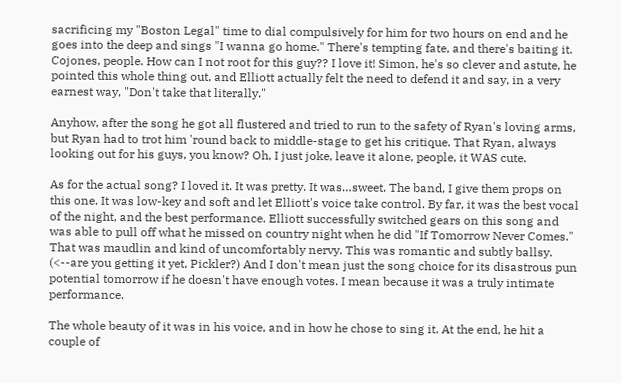sacrificing my "Boston Legal" time to dial compulsively for him for two hours on end and he goes into the deep and sings "I wanna go home." There's tempting fate, and there's baiting it. Cojones, people. How can I not root for this guy?? I love it! Simon, he's so clever and astute, he pointed this whole thing out, and Elliott actually felt the need to defend it and say, in a very earnest way, "Don't take that literally."

Anyhow, after the song he got all flustered and tried to run to the safety of Ryan's loving arms, but Ryan had to trot him 'round back to middle-stage to get his critique. That Ryan, always looking out for his guys, you know? Oh, I just joke, leave it alone, people, it WAS cute.

As for the actual song? I loved it. It was pretty. It was…sweet. The band, I give them props on this one. It was low-key and soft and let Elliott's voice take control. By far, it was the best vocal of the night, and the best performance. Elliott successfully switched gears on this song and was able to pull off what he missed on country night when he did "If Tomorrow Never Comes." That was maudlin and kind of uncomfortably nervy. This was romantic and subtly ballsy. (<--are you getting it yet, Pickler?) And I don't mean just the song choice for its disastrous pun potential tomorrow if he doesn't have enough votes. I mean because it was a truly intimate performance.

The whole beauty of it was in his voice, and in how he chose to sing it. At the end, he hit a couple of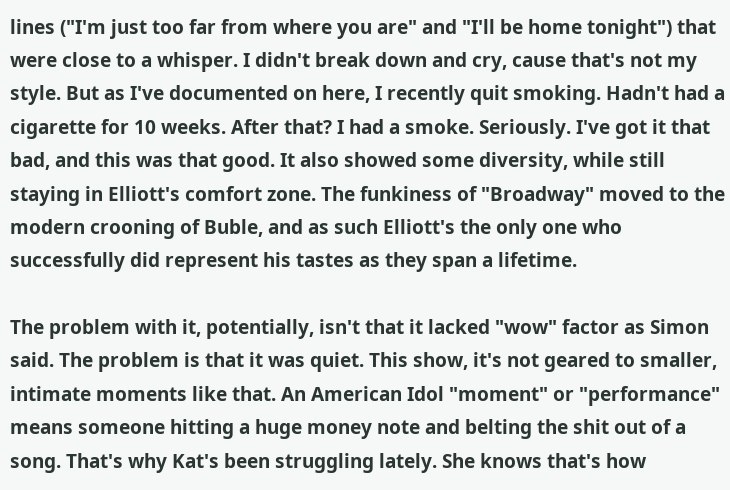lines ("I'm just too far from where you are" and "I'll be home tonight") that were close to a whisper. I didn't break down and cry, cause that's not my style. But as I've documented on here, I recently quit smoking. Hadn't had a cigarette for 10 weeks. After that? I had a smoke. Seriously. I've got it that bad, and this was that good. It also showed some diversity, while still staying in Elliott's comfort zone. The funkiness of "Broadway" moved to the modern crooning of Buble, and as such Elliott's the only one who successfully did represent his tastes as they span a lifetime.

The problem with it, potentially, isn't that it lacked "wow" factor as Simon said. The problem is that it was quiet. This show, it's not geared to smaller, intimate moments like that. An American Idol "moment" or "performance" means someone hitting a huge money note and belting the shit out of a song. That's why Kat's been struggling lately. She knows that's how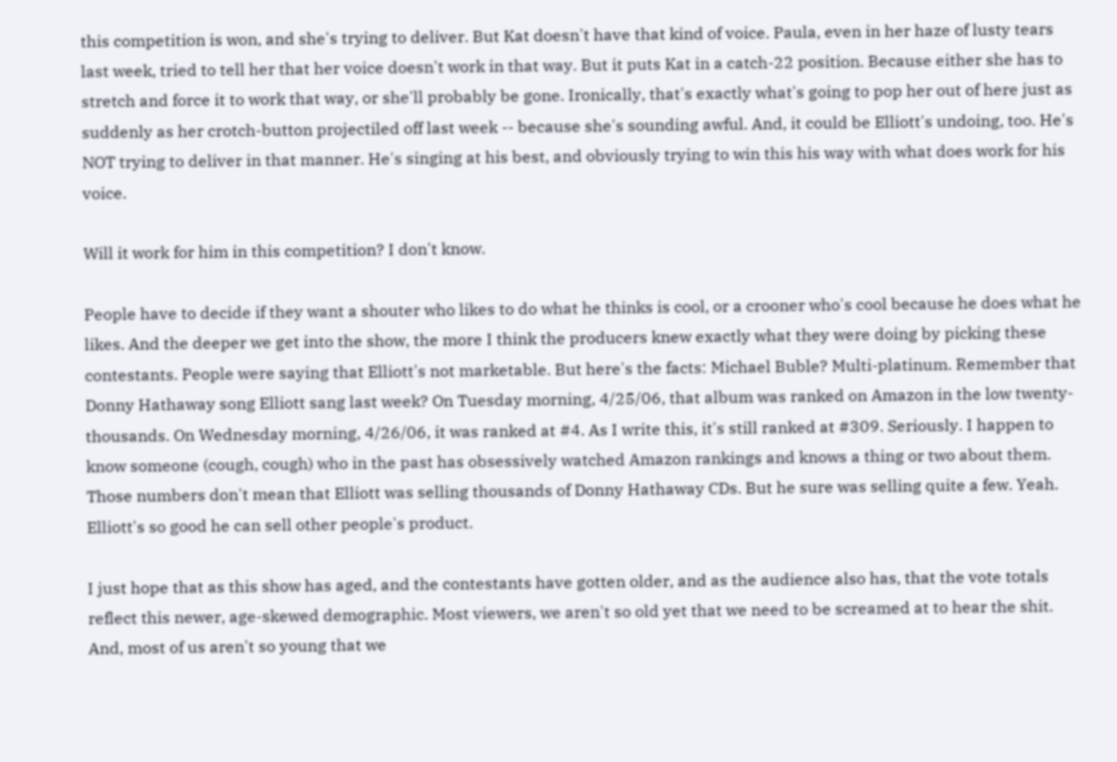this competition is won, and she's trying to deliver. But Kat doesn't have that kind of voice. Paula, even in her haze of lusty tears last week, tried to tell her that her voice doesn't work in that way. But it puts Kat in a catch-22 position. Because either she has to stretch and force it to work that way, or she'll probably be gone. Ironically, that's exactly what's going to pop her out of here just as suddenly as her crotch-button projectiled off last week -- because she's sounding awful. And, it could be Elliott's undoing, too. He's NOT trying to deliver in that manner. He's singing at his best, and obviously trying to win this his way with what does work for his voice.

Will it work for him in this competition? I don't know.

People have to decide if they want a shouter who likes to do what he thinks is cool, or a crooner who's cool because he does what he likes. And the deeper we get into the show, the more I think the producers knew exactly what they were doing by picking these contestants. People were saying that Elliott's not marketable. But here's the facts: Michael Buble? Multi-platinum. Remember that Donny Hathaway song Elliott sang last week? On Tuesday morning, 4/25/06, that album was ranked on Amazon in the low twenty-thousands. On Wednesday morning, 4/26/06, it was ranked at #4. As I write this, it's still ranked at #309. Seriously. I happen to know someone (cough, cough) who in the past has obsessively watched Amazon rankings and knows a thing or two about them. Those numbers don't mean that Elliott was selling thousands of Donny Hathaway CDs. But he sure was selling quite a few. Yeah. Elliott's so good he can sell other people's product.

I just hope that as this show has aged, and the contestants have gotten older, and as the audience also has, that the vote totals reflect this newer, age-skewed demographic. Most viewers, we aren't so old yet that we need to be screamed at to hear the shit. And, most of us aren't so young that we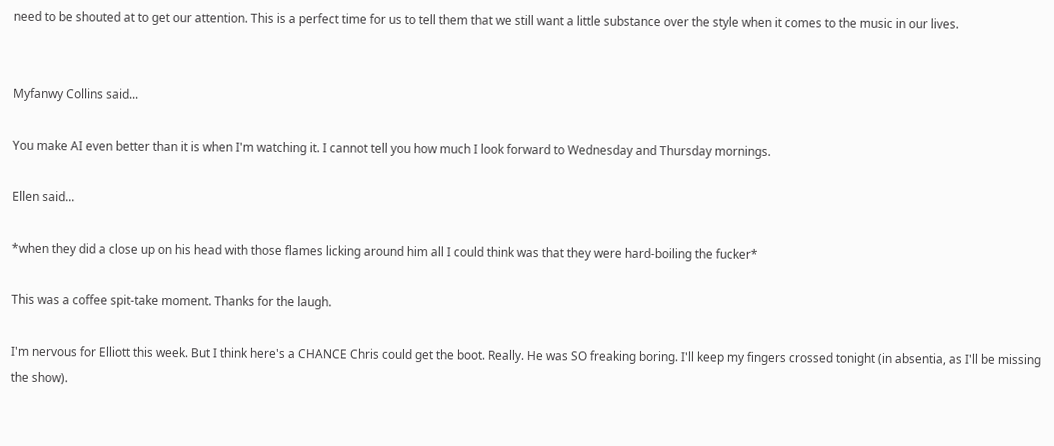need to be shouted at to get our attention. This is a perfect time for us to tell them that we still want a little substance over the style when it comes to the music in our lives.


Myfanwy Collins said...

You make AI even better than it is when I'm watching it. I cannot tell you how much I look forward to Wednesday and Thursday mornings.

Ellen said...

*when they did a close up on his head with those flames licking around him all I could think was that they were hard-boiling the fucker*

This was a coffee spit-take moment. Thanks for the laugh.

I'm nervous for Elliott this week. But I think here's a CHANCE Chris could get the boot. Really. He was SO freaking boring. I'll keep my fingers crossed tonight (in absentia, as I'll be missing the show).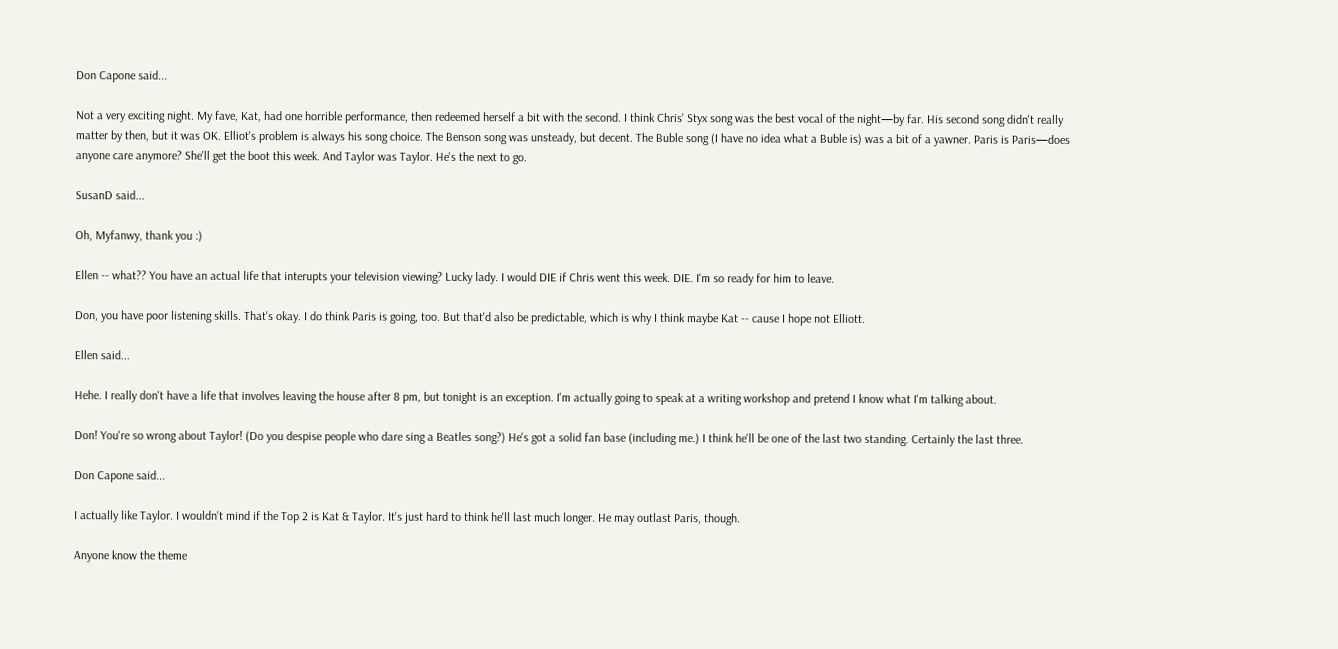Don Capone said...

Not a very exciting night. My fave, Kat, had one horrible performance, then redeemed herself a bit with the second. I think Chris' Styx song was the best vocal of the night—by far. His second song didn't really matter by then, but it was OK. Elliot's problem is always his song choice. The Benson song was unsteady, but decent. The Buble song (I have no idea what a Buble is) was a bit of a yawner. Paris is Paris—does anyone care anymore? She'll get the boot this week. And Taylor was Taylor. He's the next to go.

SusanD said...

Oh, Myfanwy, thank you :)

Ellen -- what?? You have an actual life that interupts your television viewing? Lucky lady. I would DIE if Chris went this week. DIE. I'm so ready for him to leave.

Don, you have poor listening skills. That's okay. I do think Paris is going, too. But that'd also be predictable, which is why I think maybe Kat -- cause I hope not Elliott.

Ellen said...

Hehe. I really don't have a life that involves leaving the house after 8 pm, but tonight is an exception. I'm actually going to speak at a writing workshop and pretend I know what I'm talking about.

Don! You're so wrong about Taylor! (Do you despise people who dare sing a Beatles song?) He's got a solid fan base (including me.) I think he'll be one of the last two standing. Certainly the last three.

Don Capone said...

I actually like Taylor. I wouldn't mind if the Top 2 is Kat & Taylor. It's just hard to think he'll last much longer. He may outlast Paris, though.

Anyone know the theme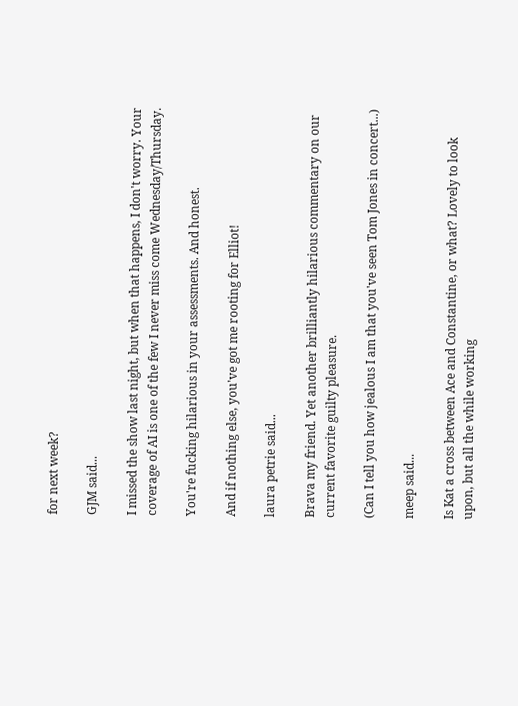for next week?

GJM said...

I missed the show last night, but when that happens, I don't worry. Your coverage of AI is one of the few I never miss come Wednesday/Thursday.

You're fucking hilarious in your assessments. And honest.

And if nothing else, you've got me rooting for Elliot!

laura petrie said...

Brava my friend. Yet another brilliantly hilarious commentary on our current favorite guilty pleasure.

(Can I tell you how jealous I am that you've seen Tom Jones in concert...)

meep said...

Is Kat a cross between Ace and Constantine, or what? Lovely to look upon, but all the while working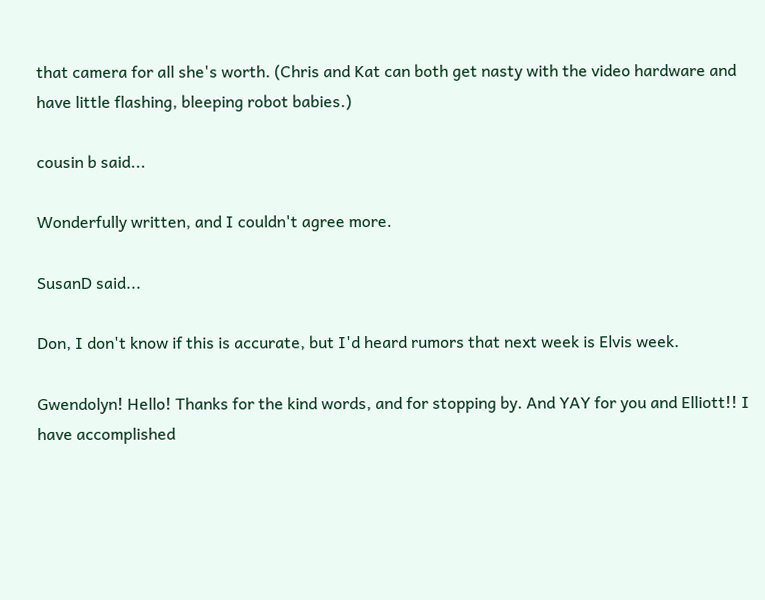that camera for all she's worth. (Chris and Kat can both get nasty with the video hardware and have little flashing, bleeping robot babies.)

cousin b said...

Wonderfully written, and I couldn't agree more.

SusanD said...

Don, I don't know if this is accurate, but I'd heard rumors that next week is Elvis week.

Gwendolyn! Hello! Thanks for the kind words, and for stopping by. And YAY for you and Elliott!! I have accomplished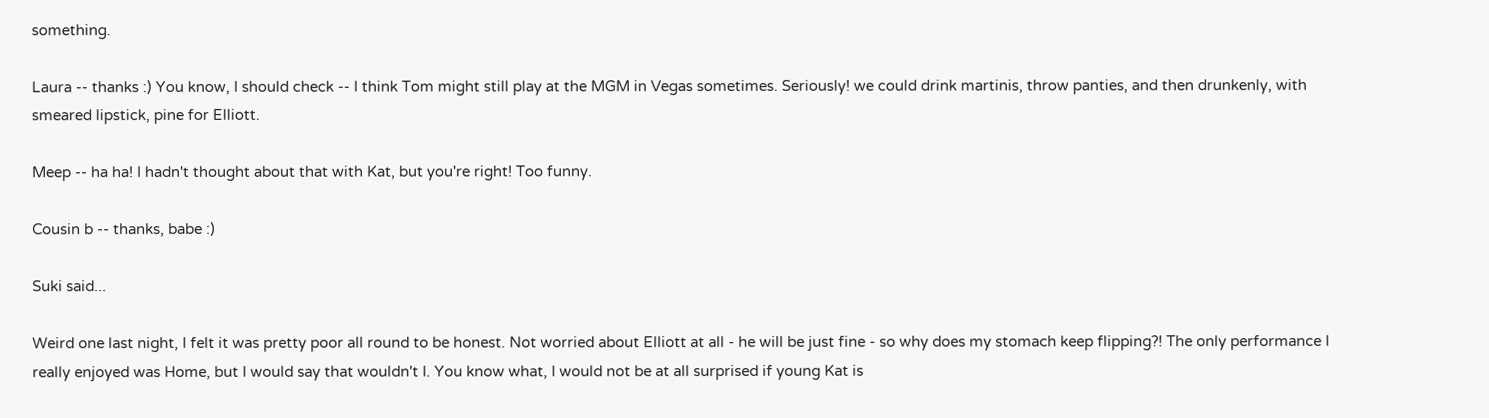something.

Laura -- thanks :) You know, I should check -- I think Tom might still play at the MGM in Vegas sometimes. Seriously! we could drink martinis, throw panties, and then drunkenly, with smeared lipstick, pine for Elliott.

Meep -- ha ha! I hadn't thought about that with Kat, but you're right! Too funny.

Cousin b -- thanks, babe :)

Suki said...

Weird one last night, I felt it was pretty poor all round to be honest. Not worried about Elliott at all - he will be just fine - so why does my stomach keep flipping?! The only performance I really enjoyed was Home, but I would say that wouldn't I. You know what, I would not be at all surprised if young Kat is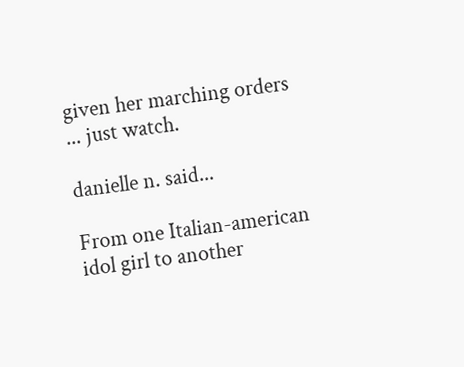given her marching orders ... just watch.

danielle n. said...

From one Italian-american idol girl to another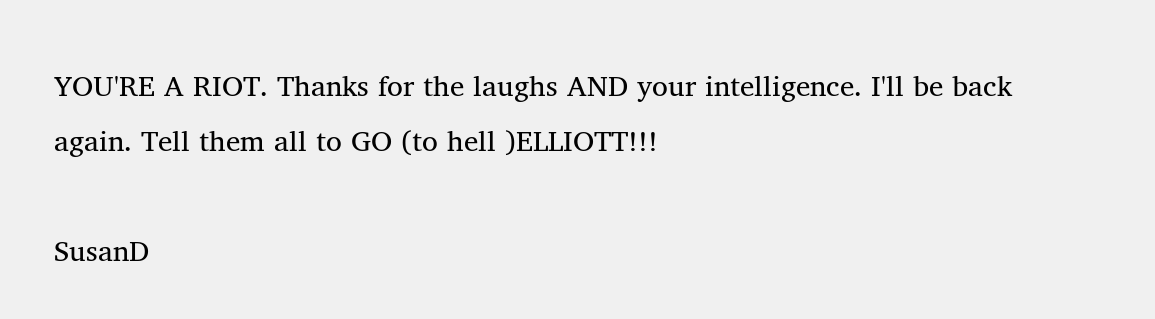YOU'RE A RIOT. Thanks for the laughs AND your intelligence. I'll be back again. Tell them all to GO (to hell )ELLIOTT!!!

SusanD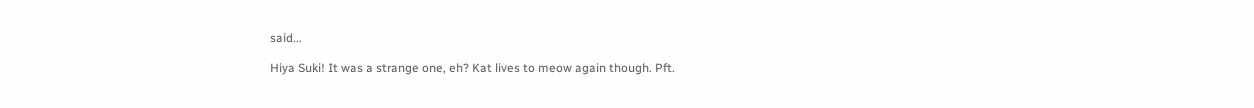said...

Hiya Suki! It was a strange one, eh? Kat lives to meow again though. Pft.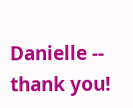Danielle -- thank you!